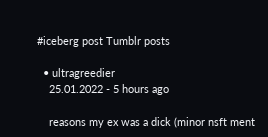#iceberg post Tumblr posts

  • ultragreedier
    25.01.2022 - 5 hours ago

    reasons my ex was a dick (minor nsft ment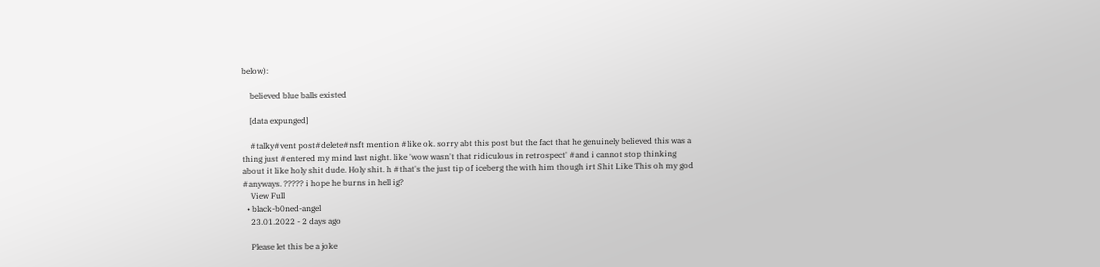below):

    believed blue balls existed

    [data expunged]

    #talky#vent post#delete#nsft mention #like ok. sorry abt this post but the fact that he genuinely believed this was a thing just #entered my mind last night. like 'wow wasn't that ridiculous in retrospect' #and i cannot stop thinking about it like holy shit dude. Holy shit. h #that's the just tip of iceberg the with him though irt Shit Like This oh my god #anyways. ????? i hope he burns in hell ig?
    View Full
  • black-b0ned-angel
    23.01.2022 - 2 days ago

    Please let this be a joke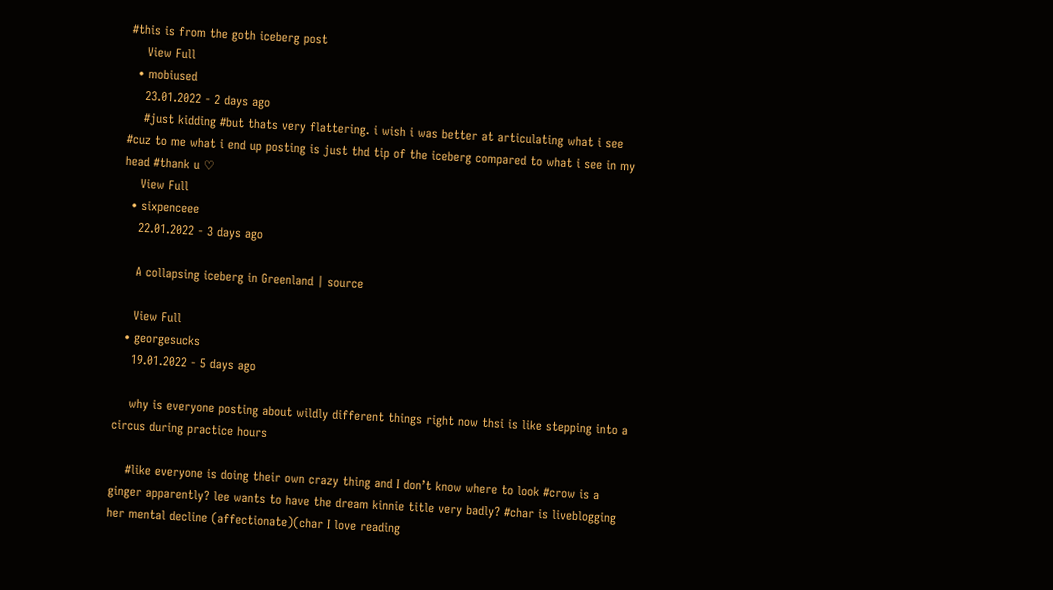#this is from the goth iceberg post
    View Full
  • mobiused
    23.01.2022 - 2 days ago
    #just kidding #but thats very flattering. i wish i was better at articulating what i see #cuz to me what i end up posting is just thd tip of the iceberg compared to what i see in my head #thank u ♡
    View Full
  • sixpenceee
    22.01.2022 - 3 days ago

    A collapsing iceberg in Greenland | source

    View Full
  • georgesucks
    19.01.2022 - 5 days ago

    why is everyone posting about wildly different things right now thsi is like stepping into a circus during practice hours

    #like everyone is doing their own crazy thing and I don’t know where to look #crow is a ginger apparently? lee wants to have the dream kinnie title very badly? #char is liveblogging her mental decline (affectionate)(char I love reading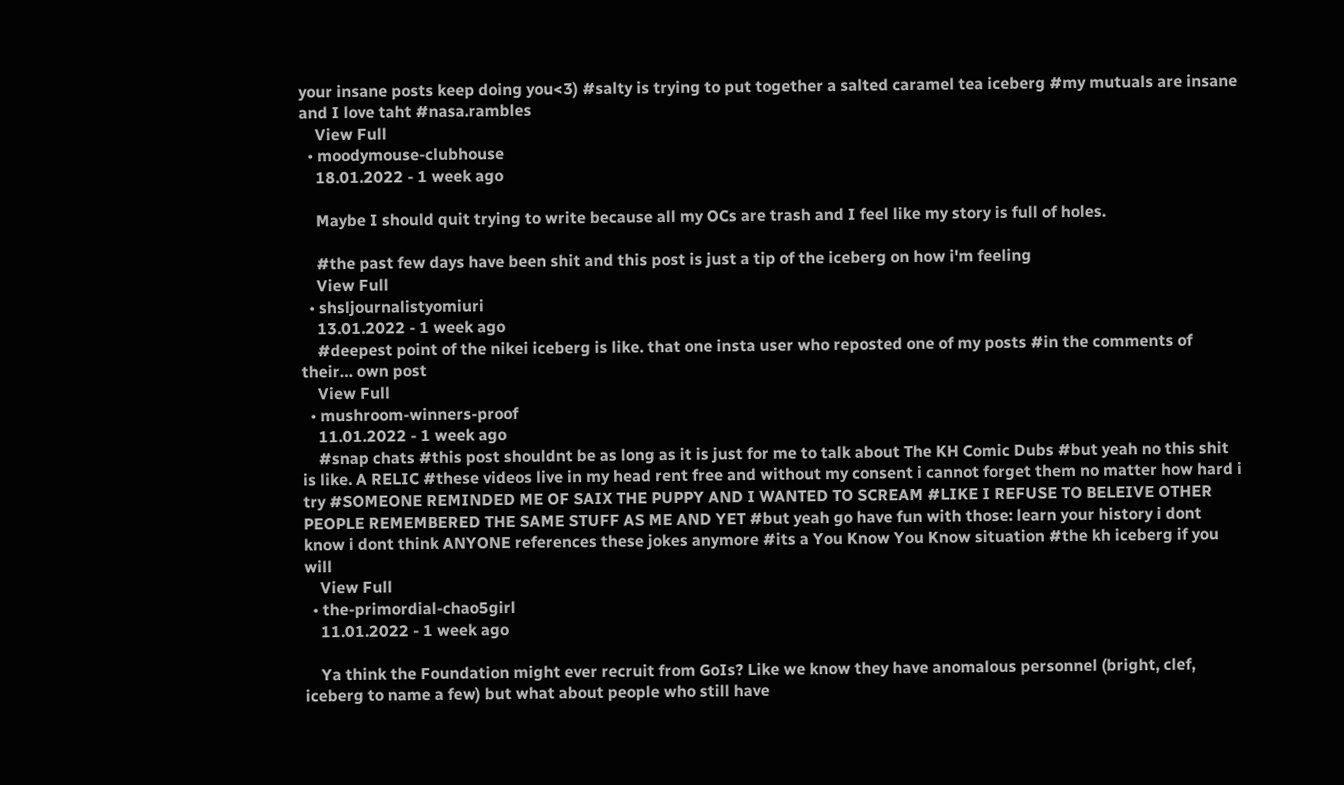your insane posts keep doing you<3) #salty is trying to put together a salted caramel tea iceberg #my mutuals are insane and I love taht #nasa.rambles
    View Full
  • moodymouse-clubhouse
    18.01.2022 - 1 week ago

    Maybe I should quit trying to write because all my OCs are trash and I feel like my story is full of holes.

    #the past few days have been shit and this post is just a tip of the iceberg on how i'm feeling
    View Full
  • shsljournalistyomiuri
    13.01.2022 - 1 week ago
    #deepest point of the nikei iceberg is like. that one insta user who reposted one of my posts #in the comments of their… own post
    View Full
  • mushroom-winners-proof
    11.01.2022 - 1 week ago
    #snap chats #this post shouldnt be as long as it is just for me to talk about The KH Comic Dubs #but yeah no this shit is like. A RELIC #these videos live in my head rent free and without my consent i cannot forget them no matter how hard i try #SOMEONE REMINDED ME OF SAIX THE PUPPY AND I WANTED TO SCREAM #LIKE I REFUSE TO BELEIVE OTHER PEOPLE REMEMBERED THE SAME STUFF AS ME AND YET #but yeah go have fun with those: learn your history i dont know i dont think ANYONE references these jokes anymore #its a You Know You Know situation #the kh iceberg if you will
    View Full
  • the-primordial-chao5girl
    11.01.2022 - 1 week ago

    Ya think the Foundation might ever recruit from GoIs? Like we know they have anomalous personnel (bright, clef, iceberg to name a few) but what about people who still have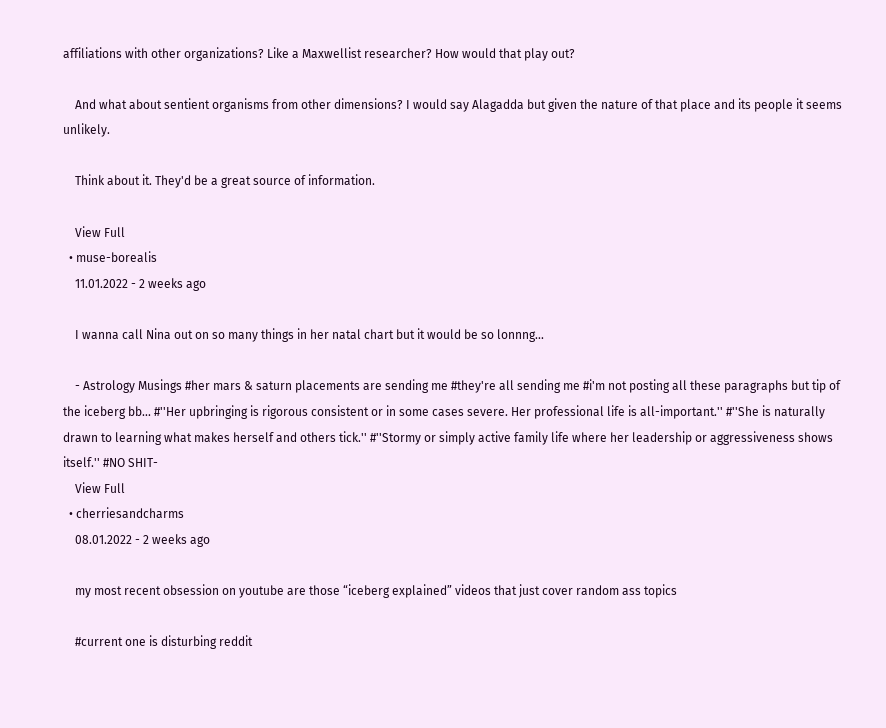affiliations with other organizations? Like a Maxwellist researcher? How would that play out?

    And what about sentient organisms from other dimensions? I would say Alagadda but given the nature of that place and its people it seems unlikely.

    Think about it. They'd be a great source of information.

    View Full
  • muse-borealis
    11.01.2022 - 2 weeks ago

    I wanna call Nina out on so many things in her natal chart but it would be so lonnng...

    - Astrology Musings #her mars & saturn placements are sending me #they're all sending me #i'm not posting all these paragraphs but tip of the iceberg bb... #''Her upbringing is rigorous consistent or in some cases severe. Her professional life is all-important.'' #''She is naturally drawn to learning what makes herself and others tick.'' #''Stormy or simply active family life where her leadership or aggressiveness shows itself.'' #NO SHIT-
    View Full
  • cherriesandcharms
    08.01.2022 - 2 weeks ago

    my most recent obsession on youtube are those “iceberg explained” videos that just cover random ass topics

    #current one is disturbing reddit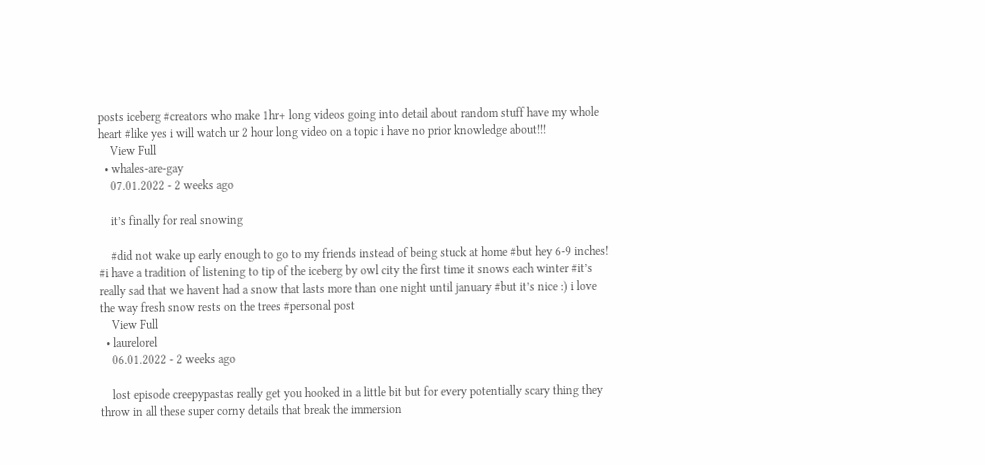posts iceberg #creators who make 1hr+ long videos going into detail about random stuff have my whole heart #like yes i will watch ur 2 hour long video on a topic i have no prior knowledge about!!!
    View Full
  • whales-are-gay
    07.01.2022 - 2 weeks ago

    it’s finally for real snowing

    #did not wake up early enough to go to my friends instead of being stuck at home #but hey 6-9 inches! #i have a tradition of listening to tip of the iceberg by owl city the first time it snows each winter #it’s really sad that we havent had a snow that lasts more than one night until january #but it’s nice :) i love the way fresh snow rests on the trees #personal post
    View Full
  • laurelorel
    06.01.2022 - 2 weeks ago

    lost episode creepypastas really get you hooked in a little bit but for every potentially scary thing they throw in all these super corny details that break the immersion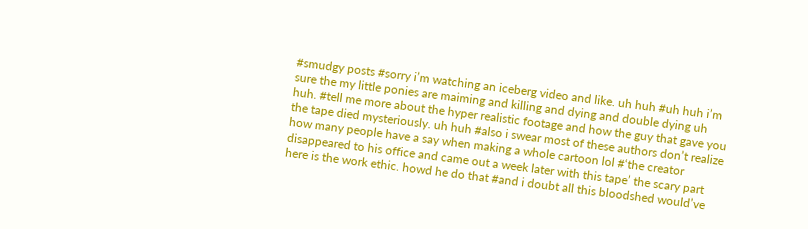#smudgy posts #sorry i’m watching an iceberg video and like. uh huh #uh huh i’m sure the my little ponies are maiming and killing and dying and double dying uh huh. #tell me more about the hyper realistic footage and how the guy that gave you the tape died mysteriously. uh huh #also i swear most of these authors don’t realize how many people have a say when making a whole cartoon lol #‘the creator disappeared to his office and came out a week later with this tape’ the scary part here is the work ethic. howd he do that #and i doubt all this bloodshed would’ve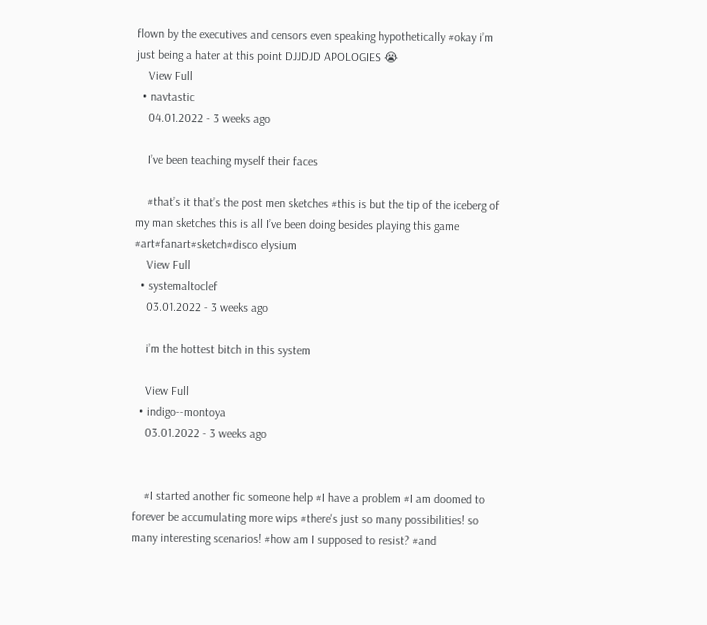flown by the executives and censors even speaking hypothetically #okay i’m just being a hater at this point DJJDJD APOLOGIES 😭
    View Full
  • navtastic
    04.01.2022 - 3 weeks ago

    I’ve been teaching myself their faces

    #that’s it that’s the post men sketches #this is but the tip of the iceberg of my man sketches this is all I’ve been doing besides playing this game #art#fanart#sketch#disco elysium
    View Full
  • systemaltoclef
    03.01.2022 - 3 weeks ago

    i’m the hottest bitch in this system

    View Full
  • indigo--montoya
    03.01.2022 - 3 weeks ago


    #I started another fic someone help #I have a problem #I am doomed to forever be accumulating more wips #there's just so many possibilities! so many interesting scenarios! #how am I supposed to resist? #and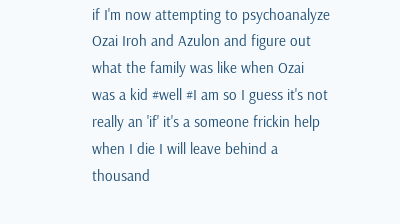if I'm now attempting to psychoanalyze Ozai Iroh and Azulon and figure out what the family was like when Ozai was a kid #well #I am so I guess it's not really an 'if' it's a someone frickin help when I die I will leave behind a thousand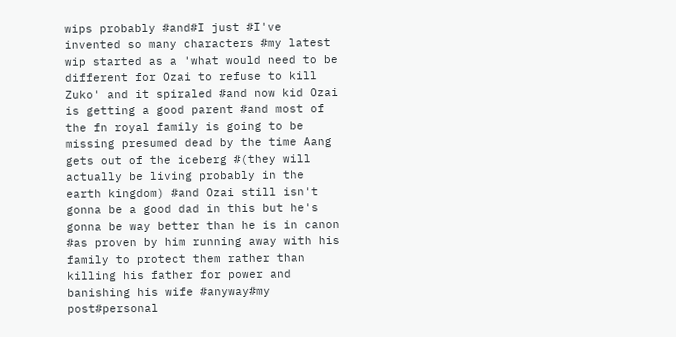wips probably #and#I just #I've invented so many characters #my latest wip started as a 'what would need to be different for Ozai to refuse to kill Zuko' and it spiraled #and now kid Ozai is getting a good parent #and most of the fn royal family is going to be missing presumed dead by the time Aang gets out of the iceberg #(they will actually be living probably in the earth kingdom) #and Ozai still isn't gonna be a good dad in this but he's gonna be way better than he is in canon #as proven by him running away with his family to protect them rather than killing his father for power and banishing his wife #anyway#my post#personal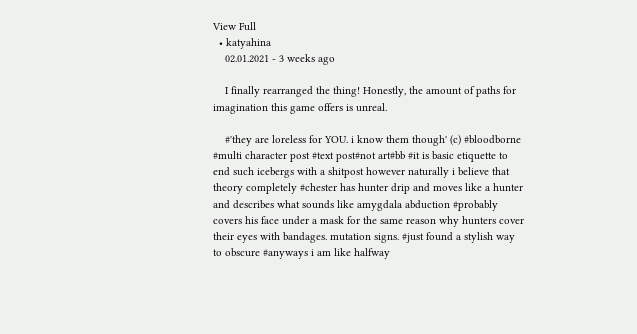View Full
  • katyahina
    02.01.2021 - 3 weeks ago

    I finally rearranged the thing! Honestly, the amount of paths for imagination this game offers is unreal.

    #'they are loreless for YOU. i know them though' (c) #bloodborne #multi character post #text post#not art#bb #it is basic etiquette to end such icebergs with a shitpost however naturally i believe that theory completely #chester has hunter drip and moves like a hunter and describes what sounds like amygdala abduction #probably covers his face under a mask for the same reason why hunters cover their eyes with bandages. mutation signs. #just found a stylish way to obscure #anyways i am like halfway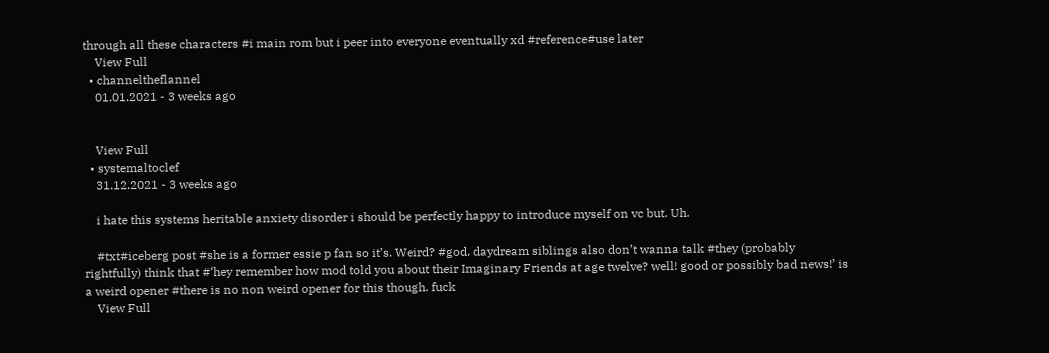through all these characters #i main rom but i peer into everyone eventually xd #reference#use later
    View Full
  • channeltheflannel
    01.01.2021 - 3 weeks ago


    View Full
  • systemaltoclef
    31.12.2021 - 3 weeks ago

    i hate this systems heritable anxiety disorder i should be perfectly happy to introduce myself on vc but. Uh.

    #txt#iceberg post #she is a former essie p fan so it’s. Weird? #god. daydream siblings also don’t wanna talk #they (probably rightfully) think that #‘hey remember how mod told you about their Imaginary Friends at age twelve? well! good or possibly bad news!’ is a weird opener #there is no non weird opener for this though. fuck
    View Full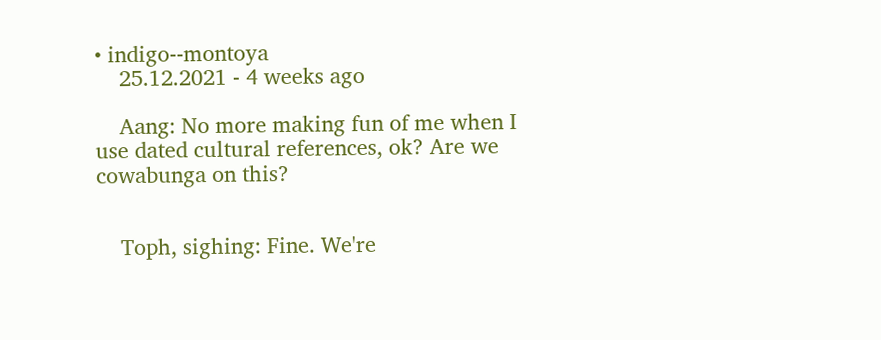• indigo--montoya
    25.12.2021 - 4 weeks ago

    Aang: No more making fun of me when I use dated cultural references, ok? Are we cowabunga on this?


    Toph, sighing: Fine. We're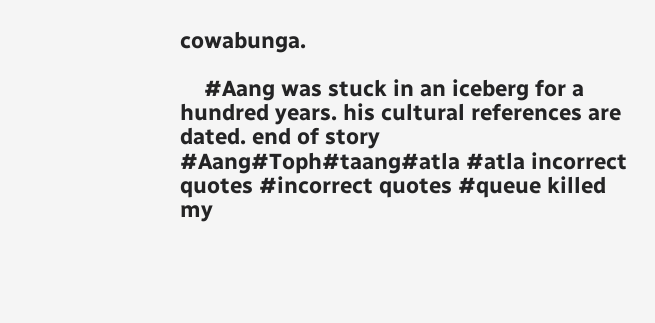cowabunga.

    #Aang was stuck in an iceberg for a hundred years. his cultural references are dated. end of story #Aang#Toph#taang#atla #atla incorrect quotes #incorrect quotes #queue killed my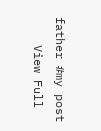father #my post
    View Full